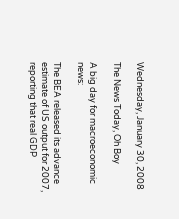Wednesday, January 30, 2008

The News Today, Oh Boy

A big day for macroeconomic news:

The BEA released its advance estimate of US output for 2007, reporting that real GDP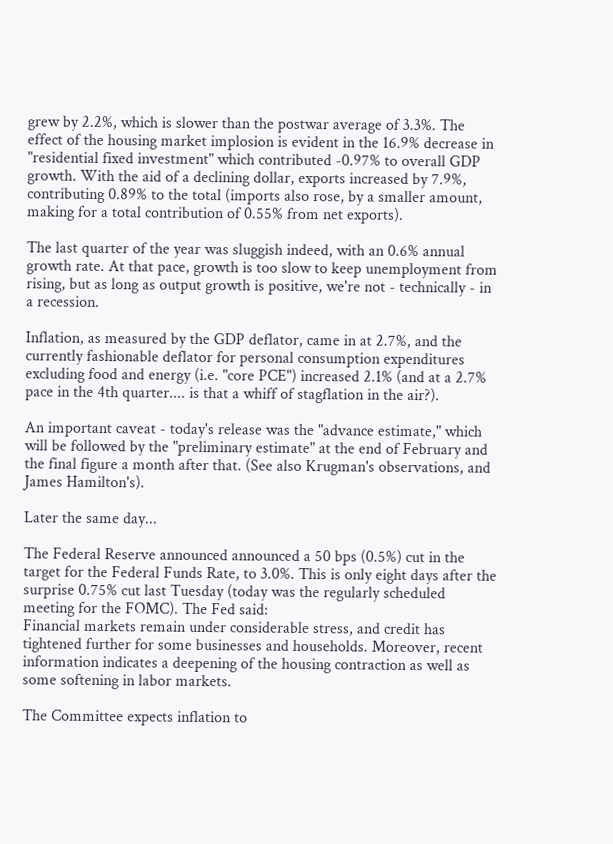grew by 2.2%, which is slower than the postwar average of 3.3%. The effect of the housing market implosion is evident in the 16.9% decrease in "residential fixed investment" which contributed -0.97% to overall GDP growth. With the aid of a declining dollar, exports increased by 7.9%, contributing 0.89% to the total (imports also rose, by a smaller amount, making for a total contribution of 0.55% from net exports).

The last quarter of the year was sluggish indeed, with an 0.6% annual growth rate. At that pace, growth is too slow to keep unemployment from rising, but as long as output growth is positive, we're not - technically - in a recession.

Inflation, as measured by the GDP deflator, came in at 2.7%, and the currently fashionable deflator for personal consumption expenditures excluding food and energy (i.e. "core PCE") increased 2.1% (and at a 2.7% pace in the 4th quarter.... is that a whiff of stagflation in the air?).

An important caveat - today's release was the "advance estimate," which will be followed by the "preliminary estimate" at the end of February and the final figure a month after that. (See also Krugman's observations, and James Hamilton's).

Later the same day...

The Federal Reserve announced announced a 50 bps (0.5%) cut in the target for the Federal Funds Rate, to 3.0%. This is only eight days after the surprise 0.75% cut last Tuesday (today was the regularly scheduled meeting for the FOMC). The Fed said:
Financial markets remain under considerable stress, and credit has tightened further for some businesses and households. Moreover, recent information indicates a deepening of the housing contraction as well as some softening in labor markets.

The Committee expects inflation to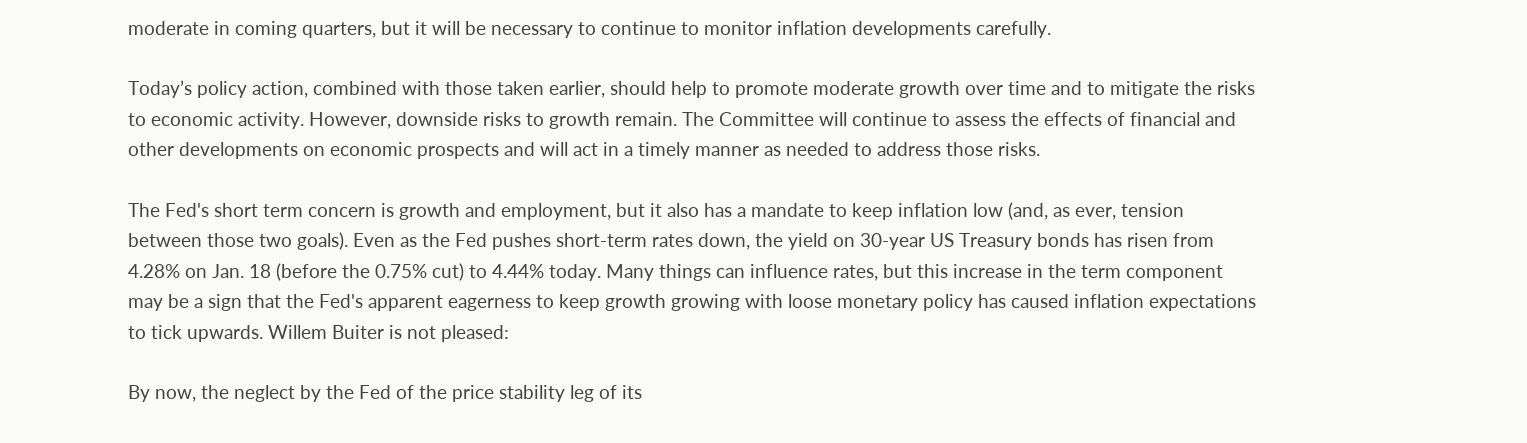moderate in coming quarters, but it will be necessary to continue to monitor inflation developments carefully.

Today’s policy action, combined with those taken earlier, should help to promote moderate growth over time and to mitigate the risks to economic activity. However, downside risks to growth remain. The Committee will continue to assess the effects of financial and other developments on economic prospects and will act in a timely manner as needed to address those risks.

The Fed's short term concern is growth and employment, but it also has a mandate to keep inflation low (and, as ever, tension between those two goals). Even as the Fed pushes short-term rates down, the yield on 30-year US Treasury bonds has risen from 4.28% on Jan. 18 (before the 0.75% cut) to 4.44% today. Many things can influence rates, but this increase in the term component may be a sign that the Fed's apparent eagerness to keep growth growing with loose monetary policy has caused inflation expectations to tick upwards. Willem Buiter is not pleased:

By now, the neglect by the Fed of the price stability leg of its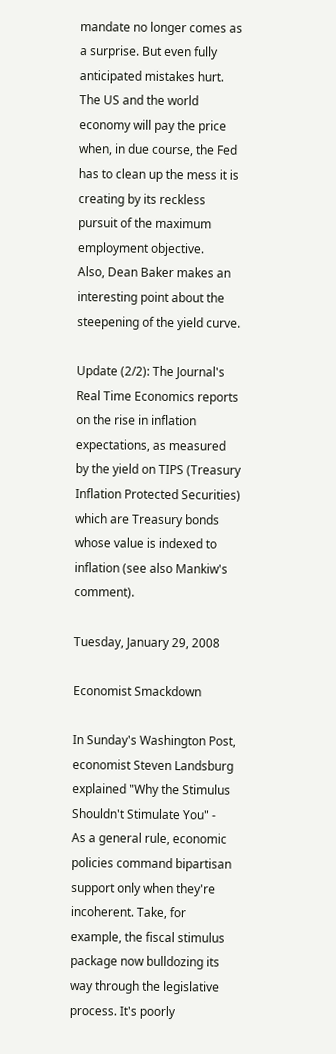mandate no longer comes as a surprise. But even fully anticipated mistakes hurt. The US and the world economy will pay the price when, in due course, the Fed has to clean up the mess it is creating by its reckless pursuit of the maximum employment objective.
Also, Dean Baker makes an interesting point about the steepening of the yield curve.

Update (2/2): The Journal's Real Time Economics reports on the rise in inflation expectations, as measured by the yield on TIPS (Treasury Inflation Protected Securities) which are Treasury bonds whose value is indexed to inflation (see also Mankiw's comment).

Tuesday, January 29, 2008

Economist Smackdown

In Sunday's Washington Post, economist Steven Landsburg explained "Why the Stimulus Shouldn't Stimulate You" -
As a general rule, economic policies command bipartisan support only when they're incoherent. Take, for example, the fiscal stimulus package now bulldozing its way through the legislative process. It's poorly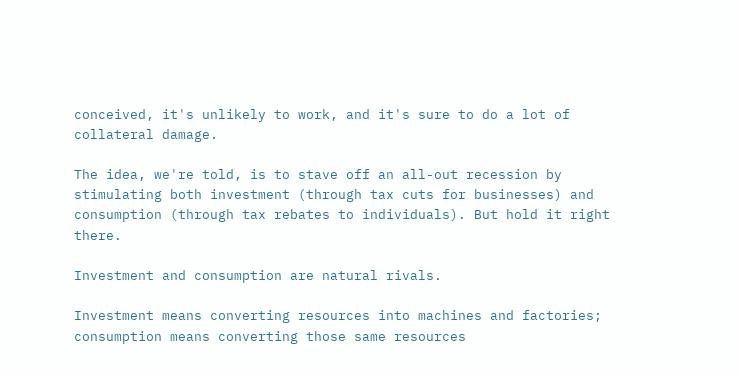conceived, it's unlikely to work, and it's sure to do a lot of collateral damage.

The idea, we're told, is to stave off an all-out recession by stimulating both investment (through tax cuts for businesses) and consumption (through tax rebates to individuals). But hold it right there.

Investment and consumption are natural rivals.

Investment means converting resources into machines and factories; consumption means converting those same resources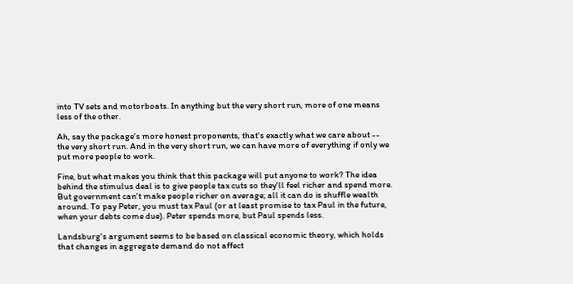into TV sets and motorboats. In anything but the very short run, more of one means less of the other.

Ah, say the package's more honest proponents, that's exactly what we care about -- the very short run. And in the very short run, we can have more of everything if only we put more people to work.

Fine, but what makes you think that this package will put anyone to work? The idea behind the stimulus deal is to give people tax cuts so they'll feel richer and spend more. But government can't make people richer on average; all it can do is shuffle wealth around. To pay Peter, you must tax Paul (or at least promise to tax Paul in the future, when your debts come due). Peter spends more, but Paul spends less.

Landsburg's argument seems to be based on classical economic theory, which holds that changes in aggregate demand do not affect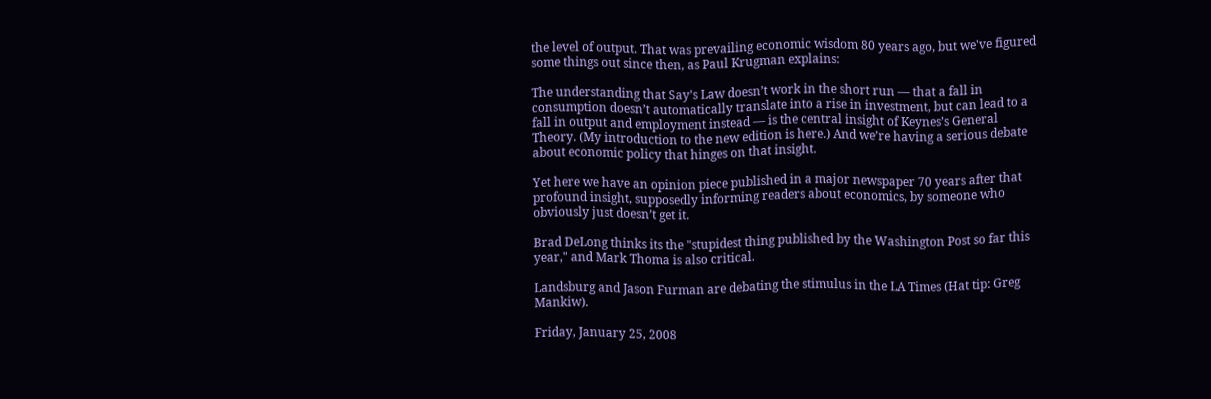the level of output. That was prevailing economic wisdom 80 years ago, but we've figured some things out since then, as Paul Krugman explains:

The understanding that Say’s Law doesn’t work in the short run — that a fall in consumption doesn’t automatically translate into a rise in investment, but can lead to a fall in output and employment instead — is the central insight of Keynes’s General Theory. (My introduction to the new edition is here.) And we’re having a serious debate about economic policy that hinges on that insight.

Yet here we have an opinion piece published in a major newspaper 70 years after that profound insight, supposedly informing readers about economics, by someone who obviously just doesn’t get it.

Brad DeLong thinks its the "stupidest thing published by the Washington Post so far this year," and Mark Thoma is also critical.

Landsburg and Jason Furman are debating the stimulus in the LA Times (Hat tip: Greg Mankiw).

Friday, January 25, 2008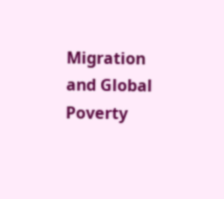Migration and Global Poverty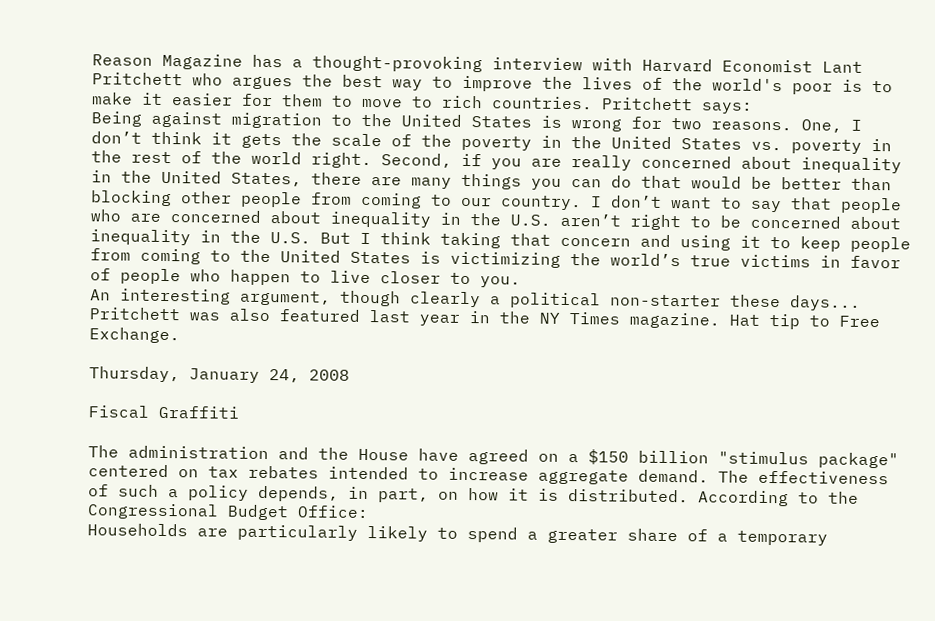Reason Magazine has a thought-provoking interview with Harvard Economist Lant Pritchett who argues the best way to improve the lives of the world's poor is to make it easier for them to move to rich countries. Pritchett says:
Being against migration to the United States is wrong for two reasons. One, I don’t think it gets the scale of the poverty in the United States vs. poverty in the rest of the world right. Second, if you are really concerned about inequality in the United States, there are many things you can do that would be better than blocking other people from coming to our country. I don’t want to say that people who are concerned about inequality in the U.S. aren’t right to be concerned about inequality in the U.S. But I think taking that concern and using it to keep people from coming to the United States is victimizing the world’s true victims in favor of people who happen to live closer to you.
An interesting argument, though clearly a political non-starter these days... Pritchett was also featured last year in the NY Times magazine. Hat tip to Free Exchange.

Thursday, January 24, 2008

Fiscal Graffiti

The administration and the House have agreed on a $150 billion "stimulus package" centered on tax rebates intended to increase aggregate demand. The effectiveness of such a policy depends, in part, on how it is distributed. According to the Congressional Budget Office:
Households are particularly likely to spend a greater share of a temporary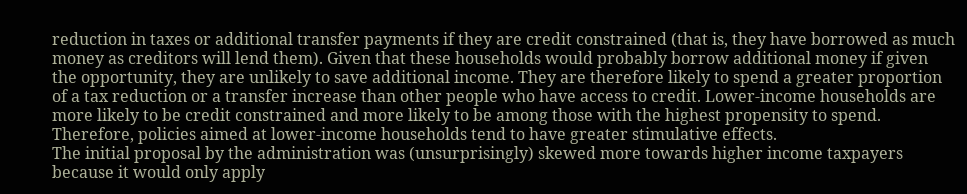reduction in taxes or additional transfer payments if they are credit constrained (that is, they have borrowed as much money as creditors will lend them). Given that these households would probably borrow additional money if given the opportunity, they are unlikely to save additional income. They are therefore likely to spend a greater proportion of a tax reduction or a transfer increase than other people who have access to credit. Lower-income households are more likely to be credit constrained and more likely to be among those with the highest propensity to spend. Therefore, policies aimed at lower-income households tend to have greater stimulative effects.
The initial proposal by the administration was (unsurprisingly) skewed more towards higher income taxpayers because it would only apply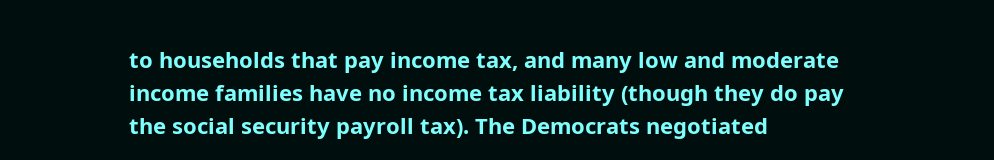to households that pay income tax, and many low and moderate income families have no income tax liability (though they do pay the social security payroll tax). The Democrats negotiated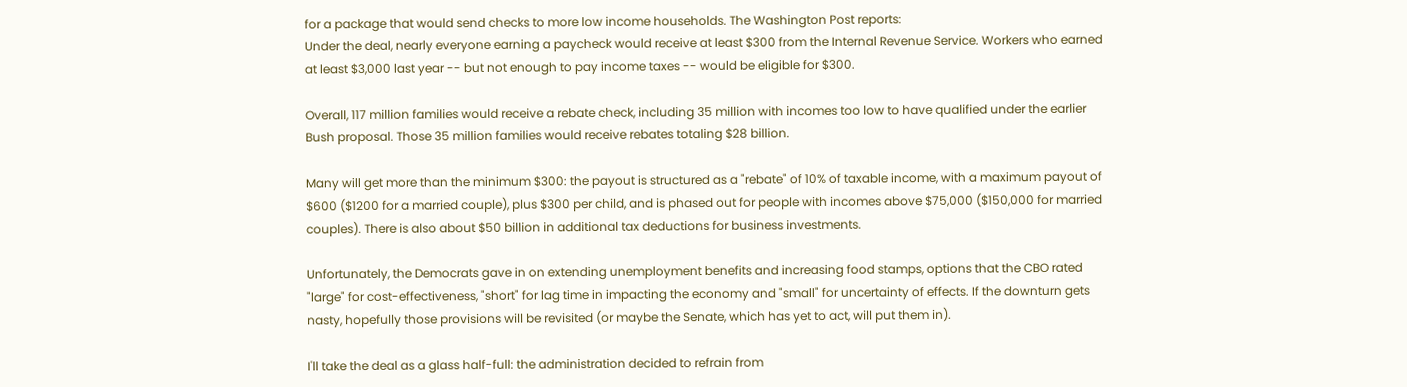for a package that would send checks to more low income households. The Washington Post reports:
Under the deal, nearly everyone earning a paycheck would receive at least $300 from the Internal Revenue Service. Workers who earned at least $3,000 last year -- but not enough to pay income taxes -- would be eligible for $300.

Overall, 117 million families would receive a rebate check, including 35 million with incomes too low to have qualified under the earlier Bush proposal. Those 35 million families would receive rebates totaling $28 billion.

Many will get more than the minimum $300: the payout is structured as a "rebate" of 10% of taxable income, with a maximum payout of $600 ($1200 for a married couple), plus $300 per child, and is phased out for people with incomes above $75,000 ($150,000 for married couples). There is also about $50 billion in additional tax deductions for business investments.

Unfortunately, the Democrats gave in on extending unemployment benefits and increasing food stamps, options that the CBO rated "large" for cost-effectiveness, "short" for lag time in impacting the economy and "small" for uncertainty of effects. If the downturn gets nasty, hopefully those provisions will be revisited (or maybe the Senate, which has yet to act, will put them in).

I'll take the deal as a glass half-full: the administration decided to refrain from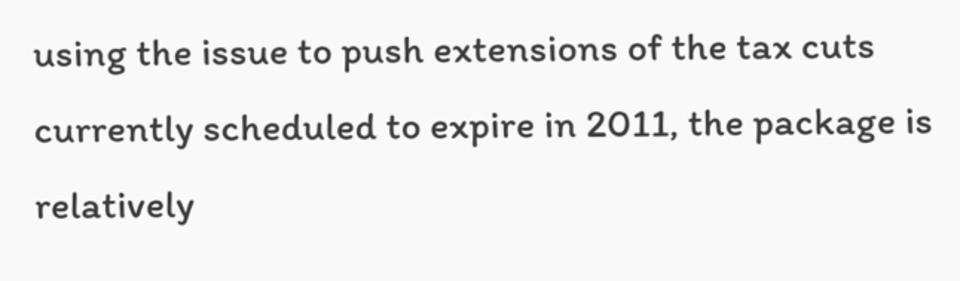using the issue to push extensions of the tax cuts currently scheduled to expire in 2011, the package is relatively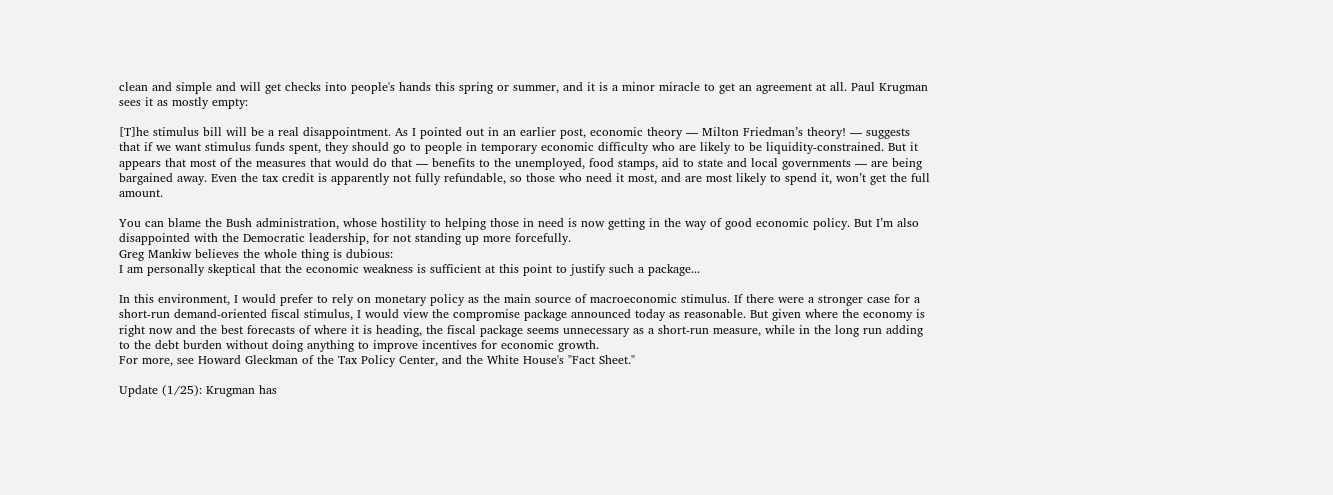clean and simple and will get checks into people's hands this spring or summer, and it is a minor miracle to get an agreement at all. Paul Krugman sees it as mostly empty:

[T]he stimulus bill will be a real disappointment. As I pointed out in an earlier post, economic theory — Milton Friedman’s theory! — suggests that if we want stimulus funds spent, they should go to people in temporary economic difficulty who are likely to be liquidity-constrained. But it appears that most of the measures that would do that — benefits to the unemployed, food stamps, aid to state and local governments — are being bargained away. Even the tax credit is apparently not fully refundable, so those who need it most, and are most likely to spend it, won’t get the full amount.

You can blame the Bush administration, whose hostility to helping those in need is now getting in the way of good economic policy. But I’m also disappointed with the Democratic leadership, for not standing up more forcefully.
Greg Mankiw believes the whole thing is dubious:
I am personally skeptical that the economic weakness is sufficient at this point to justify such a package...

In this environment, I would prefer to rely on monetary policy as the main source of macroeconomic stimulus. If there were a stronger case for a short-run demand-oriented fiscal stimulus, I would view the compromise package announced today as reasonable. But given where the economy is right now and the best forecasts of where it is heading, the fiscal package seems unnecessary as a short-run measure, while in the long run adding to the debt burden without doing anything to improve incentives for economic growth.
For more, see Howard Gleckman of the Tax Policy Center, and the White House's "Fact Sheet."

Update (1/25): Krugman has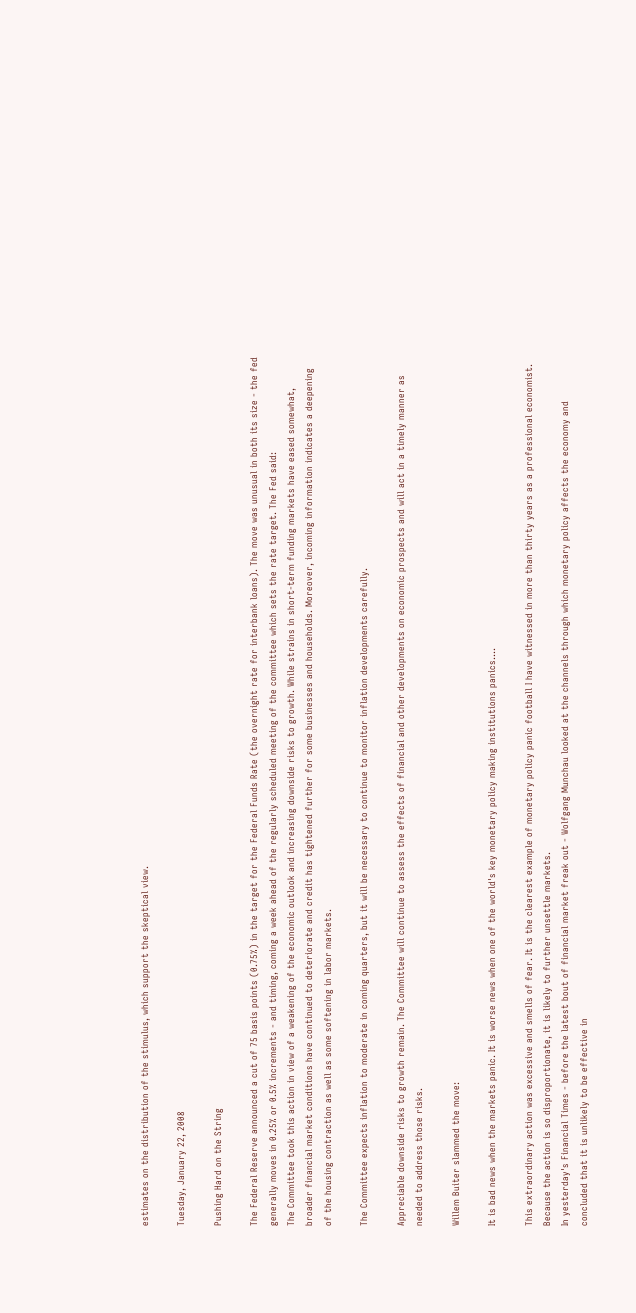estimates on the distribution of the stimulus, which support the skeptical view.

Tuesday, January 22, 2008

Pushing Hard on the String

The Federal Reserve announced a cut of 75 basis points (0.75%) in the target for the Federal Funds Rate (the overnight rate for interbank loans). The move was unusual in both its size - the fed generally moves in 0.25% or 0.5% increments - and timing, coming a week ahead of the regularly scheduled meeting of the committee which sets the rate target. The Fed said:
The Committee took this action in view of a weakening of the economic outlook and increasing downside risks to growth. While strains in short-term funding markets have eased somewhat, broader financial market conditions have continued to deteriorate and credit has tightened further for some businesses and households. Moreover, incoming information indicates a deepening of the housing contraction as well as some softening in labor markets.

The Committee expects inflation to moderate in coming quarters, but it will be necessary to continue to monitor inflation developments carefully.

Appreciable downside risks to growth remain. The Committee will continue to assess the effects of financial and other developments on economic prospects and will act in a timely manner as needed to address those risks.

Willem Buiter slammed the move:

It is bad news when the markets panic. It is worse news when one of the world's key monetary policy making institutions panics....

This extraordinary action was excessive and smells of fear. It is the clearest example of monetary policy panic football I have witnessed in more than thirty years as a professional economist. Because the action is so disproportionate, it is likely to further unsettle markets.
In yesterday's Financial Times - before the latest bout of financial market freak out - Wolfgang Munchau looked at the channels through which monetary policy affects the economy and concluded that it is unlikely to be effective in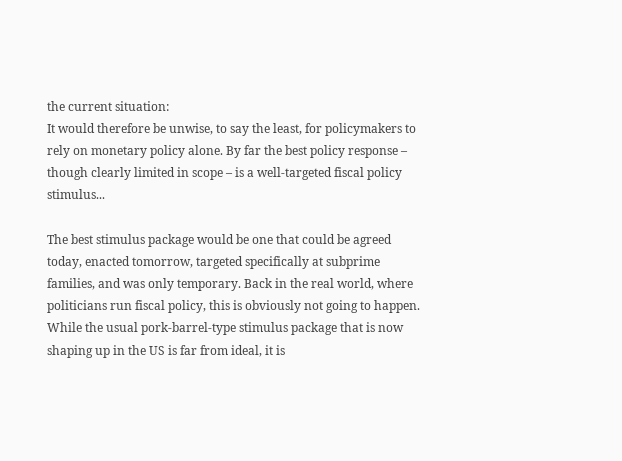the current situation:
It would therefore be unwise, to say the least, for policymakers to rely on monetary policy alone. By far the best policy response – though clearly limited in scope – is a well-targeted fiscal policy stimulus...

The best stimulus package would be one that could be agreed today, enacted tomorrow, targeted specifically at subprime families, and was only temporary. Back in the real world, where politicians run fiscal policy, this is obviously not going to happen. While the usual pork-barrel-type stimulus package that is now shaping up in the US is far from ideal, it is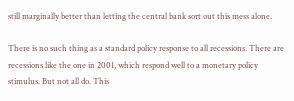still marginally better than letting the central bank sort out this mess alone.

There is no such thing as a standard policy response to all recessions. There are recessions like the one in 2001, which respond well to a monetary policy stimulus. But not all do. This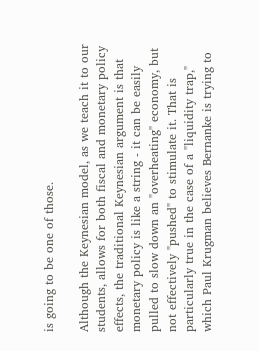is going to be one of those.

Although the Keynesian model, as we teach it to our students, allows for both fiscal and monetary policy effects, the traditional Keynesian argument is that monetary policy is like a string - it can be easily pulled to slow down an "overheating" economy, but not effectively "pushed" to stimulate it. That is particularly true in the case of a "liquidity trap," which Paul Krugman believes Bernanke is trying to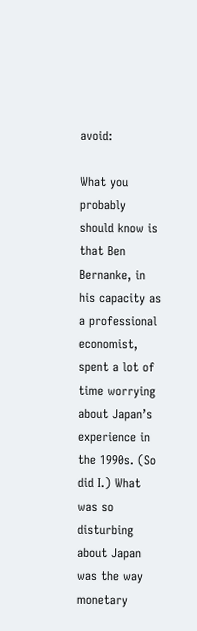avoid:

What you probably should know is that Ben Bernanke, in his capacity as a professional economist, spent a lot of time worrying about Japan’s experience in the 1990s. (So did I.) What was so disturbing about Japan was the way monetary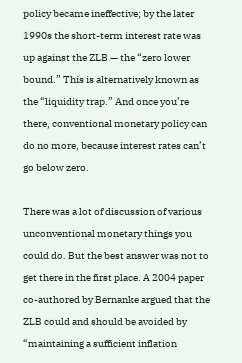policy became ineffective; by the later 1990s the short-term interest rate was up against the ZLB — the “zero lower bound.” This is alternatively known as the “liquidity trap.” And once you’re there, conventional monetary policy can do no more, because interest rates can’t go below zero.

There was a lot of discussion of various unconventional monetary things you could do. But the best answer was not to get there in the first place. A 2004 paper co-authored by Bernanke argued that the ZLB could and should be avoided by “maintaining a sufficient inflation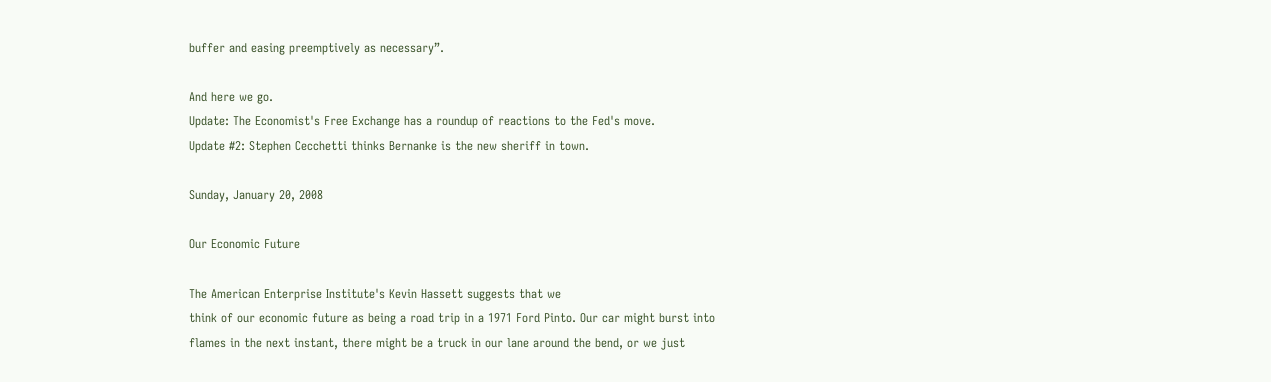buffer and easing preemptively as necessary”.

And here we go.
Update: The Economist's Free Exchange has a roundup of reactions to the Fed's move.
Update #2: Stephen Cecchetti thinks Bernanke is the new sheriff in town.

Sunday, January 20, 2008

Our Economic Future

The American Enterprise Institute's Kevin Hassett suggests that we
think of our economic future as being a road trip in a 1971 Ford Pinto. Our car might burst into flames in the next instant, there might be a truck in our lane around the bend, or we just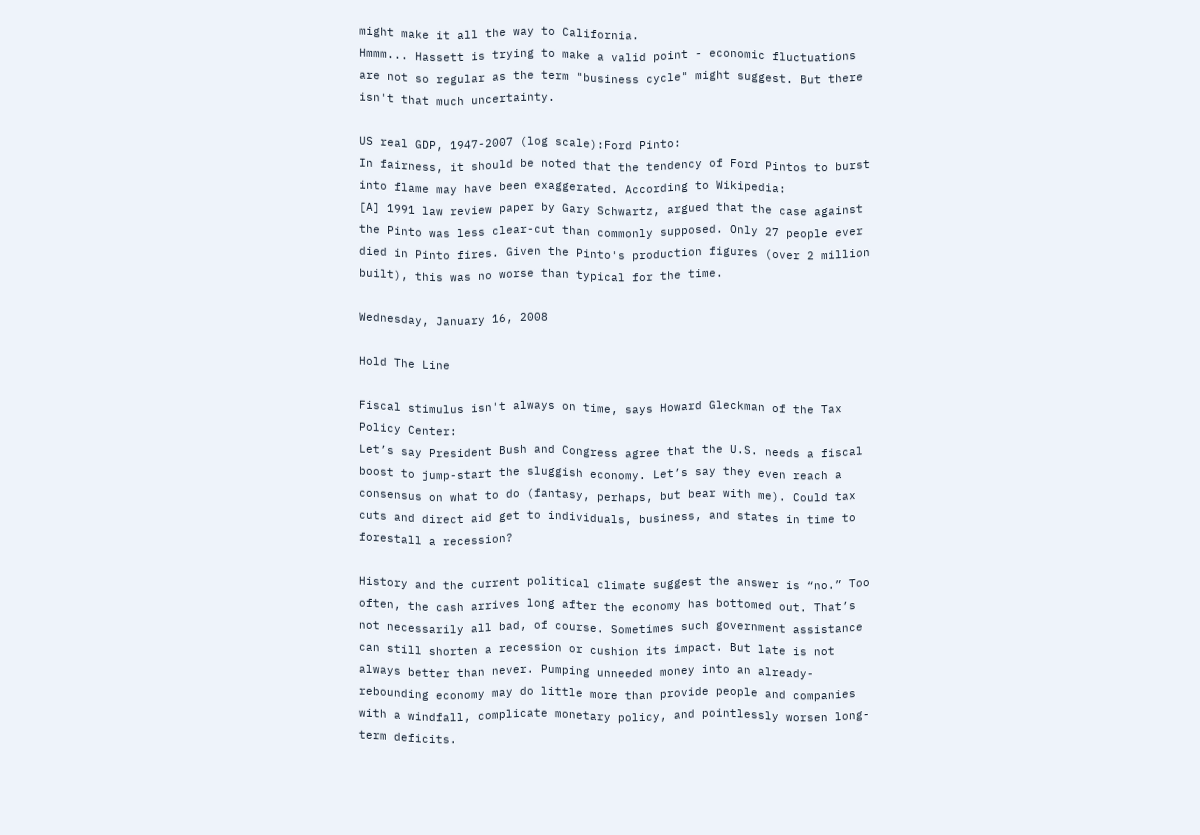might make it all the way to California.
Hmmm... Hassett is trying to make a valid point - economic fluctuations are not so regular as the term "business cycle" might suggest. But there isn't that much uncertainty.

US real GDP, 1947-2007 (log scale):Ford Pinto:
In fairness, it should be noted that the tendency of Ford Pintos to burst into flame may have been exaggerated. According to Wikipedia:
[A] 1991 law review paper by Gary Schwartz, argued that the case against the Pinto was less clear-cut than commonly supposed. Only 27 people ever died in Pinto fires. Given the Pinto's production figures (over 2 million built), this was no worse than typical for the time.

Wednesday, January 16, 2008

Hold The Line

Fiscal stimulus isn't always on time, says Howard Gleckman of the Tax Policy Center:
Let’s say President Bush and Congress agree that the U.S. needs a fiscal boost to jump-start the sluggish economy. Let’s say they even reach a consensus on what to do (fantasy, perhaps, but bear with me). Could tax cuts and direct aid get to individuals, business, and states in time to forestall a recession?

History and the current political climate suggest the answer is “no.” Too often, the cash arrives long after the economy has bottomed out. That’s not necessarily all bad, of course. Sometimes such government assistance can still shorten a recession or cushion its impact. But late is not always better than never. Pumping unneeded money into an already-rebounding economy may do little more than provide people and companies with a windfall, complicate monetary policy, and pointlessly worsen long-term deficits.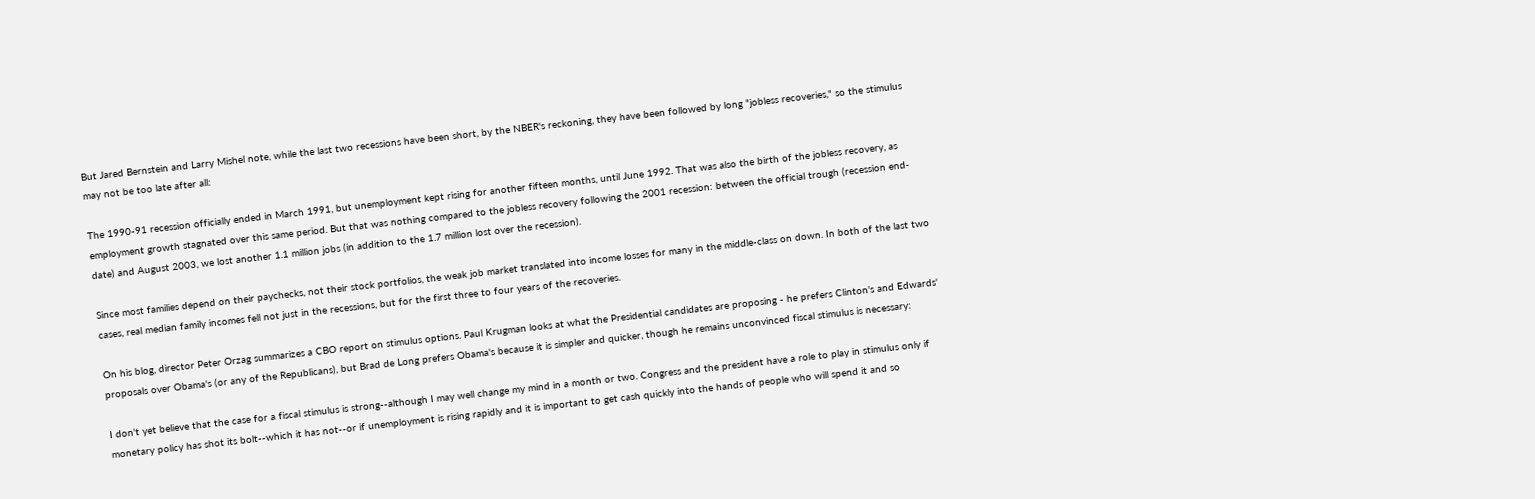But Jared Bernstein and Larry Mishel note, while the last two recessions have been short, by the NBER's reckoning, they have been followed by long "jobless recoveries," so the stimulus may not be too late after all:

The 1990-91 recession officially ended in March 1991, but unemployment kept rising for another fifteen months, until June 1992. That was also the birth of the jobless recovery, as employment growth stagnated over this same period. But that was nothing compared to the jobless recovery following the 2001 recession: between the official trough (recession end-date) and August 2003, we lost another 1.1 million jobs (in addition to the 1.7 million lost over the recession).

Since most families depend on their paychecks, not their stock portfolios, the weak job market translated into income losses for many in the middle-class on down. In both of the last two cases, real median family incomes fell not just in the recessions, but for the first three to four years of the recoveries.

On his blog, director Peter Orzag summarizes a CBO report on stimulus options. Paul Krugman looks at what the Presidential candidates are proposing - he prefers Clinton's and Edwards' proposals over Obama's (or any of the Republicans), but Brad de Long prefers Obama's because it is simpler and quicker, though he remains unconvinced fiscal stimulus is necessary:

I don't yet believe that the case for a fiscal stimulus is strong--although I may well change my mind in a month or two. Congress and the president have a role to play in stimulus only if monetary policy has shot its bolt--which it has not--or if unemployment is rising rapidly and it is important to get cash quickly into the hands of people who will spend it and so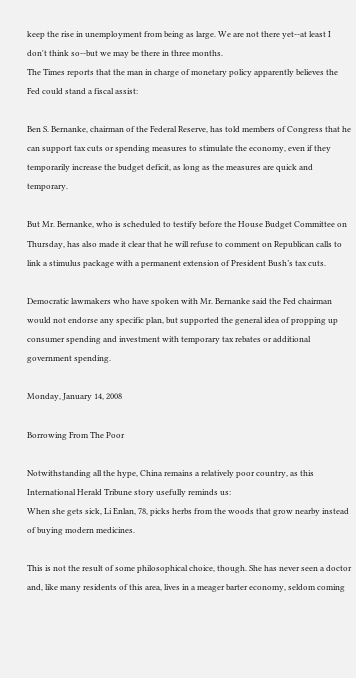keep the rise in unemployment from being as large. We are not there yet--at least I don't think so--but we may be there in three months.
The Times reports that the man in charge of monetary policy apparently believes the Fed could stand a fiscal assist:

Ben S. Bernanke, chairman of the Federal Reserve, has told members of Congress that he can support tax cuts or spending measures to stimulate the economy, even if they temporarily increase the budget deficit, as long as the measures are quick and temporary.

But Mr. Bernanke, who is scheduled to testify before the House Budget Committee on Thursday, has also made it clear that he will refuse to comment on Republican calls to link a stimulus package with a permanent extension of President Bush’s tax cuts.

Democratic lawmakers who have spoken with Mr. Bernanke said the Fed chairman would not endorse any specific plan, but supported the general idea of propping up consumer spending and investment with temporary tax rebates or additional government spending.

Monday, January 14, 2008

Borrowing From The Poor

Notwithstanding all the hype, China remains a relatively poor country, as this International Herald Tribune story usefully reminds us:
When she gets sick, Li Enlan, 78, picks herbs from the woods that grow nearby instead of buying modern medicines.

This is not the result of some philosophical choice, though. She has never seen a doctor and, like many residents of this area, lives in a meager barter economy, seldom coming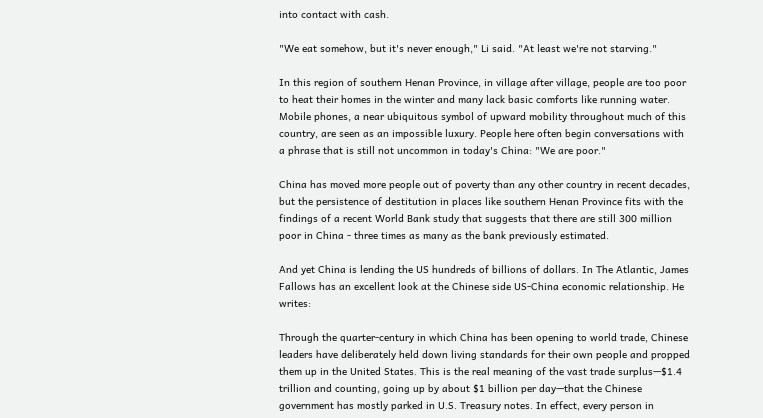into contact with cash.

"We eat somehow, but it's never enough," Li said. "At least we're not starving."

In this region of southern Henan Province, in village after village, people are too poor to heat their homes in the winter and many lack basic comforts like running water. Mobile phones, a near ubiquitous symbol of upward mobility throughout much of this country, are seen as an impossible luxury. People here often begin conversations with a phrase that is still not uncommon in today's China: "We are poor."

China has moved more people out of poverty than any other country in recent decades, but the persistence of destitution in places like southern Henan Province fits with the findings of a recent World Bank study that suggests that there are still 300 million poor in China - three times as many as the bank previously estimated.

And yet China is lending the US hundreds of billions of dollars. In The Atlantic, James Fallows has an excellent look at the Chinese side US-China economic relationship. He writes:

Through the quarter-century in which China has been opening to world trade, Chinese leaders have deliberately held down living standards for their own people and propped them up in the United States. This is the real meaning of the vast trade surplus—$1.4 trillion and counting, going up by about $1 billion per day—that the Chinese government has mostly parked in U.S. Treasury notes. In effect, every person in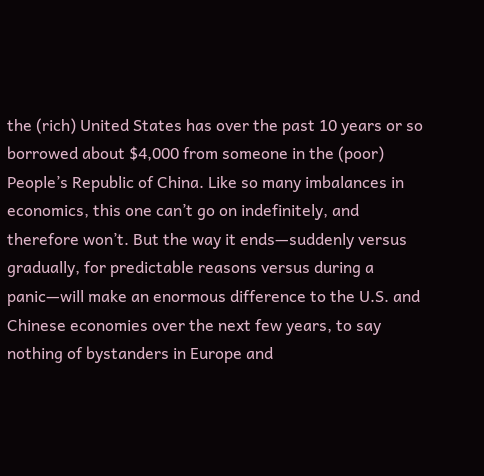the (rich) United States has over the past 10 years or so borrowed about $4,000 from someone in the (poor) People’s Republic of China. Like so many imbalances in economics, this one can’t go on indefinitely, and therefore won’t. But the way it ends—suddenly versus gradually, for predictable reasons versus during a panic—will make an enormous difference to the U.S. and Chinese economies over the next few years, to say nothing of bystanders in Europe and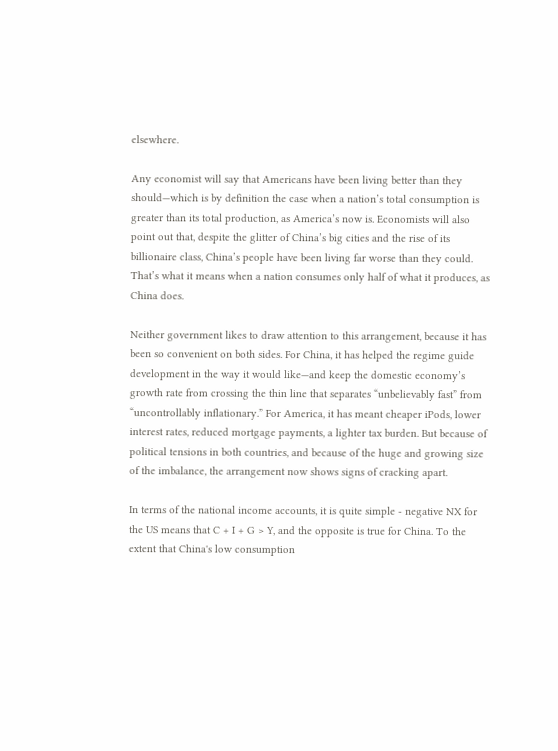elsewhere.

Any economist will say that Americans have been living better than they should—which is by definition the case when a nation’s total consumption is greater than its total production, as America’s now is. Economists will also point out that, despite the glitter of China’s big cities and the rise of its billionaire class, China’s people have been living far worse than they could. That’s what it means when a nation consumes only half of what it produces, as China does.

Neither government likes to draw attention to this arrangement, because it has been so convenient on both sides. For China, it has helped the regime guide development in the way it would like—and keep the domestic economy’s growth rate from crossing the thin line that separates “unbelievably fast” from “uncontrollably inflationary.” For America, it has meant cheaper iPods, lower interest rates, reduced mortgage payments, a lighter tax burden. But because of political tensions in both countries, and because of the huge and growing size of the imbalance, the arrangement now shows signs of cracking apart.

In terms of the national income accounts, it is quite simple - negative NX for the US means that C + I + G > Y, and the opposite is true for China. To the extent that China's low consumption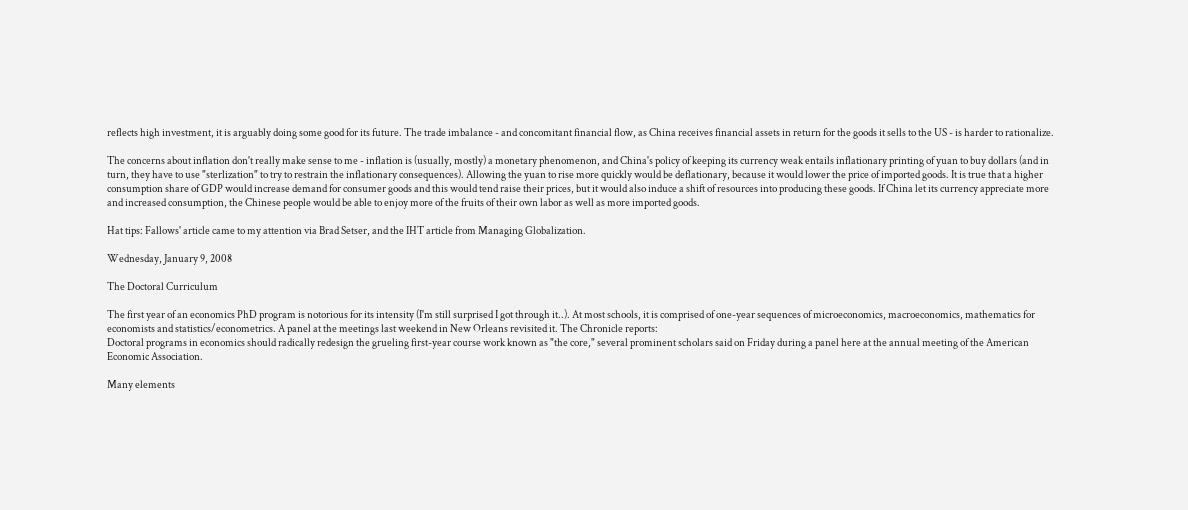reflects high investment, it is arguably doing some good for its future. The trade imbalance - and concomitant financial flow, as China receives financial assets in return for the goods it sells to the US - is harder to rationalize.

The concerns about inflation don't really make sense to me - inflation is (usually, mostly) a monetary phenomenon, and China's policy of keeping its currency weak entails inflationary printing of yuan to buy dollars (and in turn, they have to use "sterlization" to try to restrain the inflationary consequences). Allowing the yuan to rise more quickly would be deflationary, because it would lower the price of imported goods. It is true that a higher consumption share of GDP would increase demand for consumer goods and this would tend raise their prices, but it would also induce a shift of resources into producing these goods. If China let its currency appreciate more and increased consumption, the Chinese people would be able to enjoy more of the fruits of their own labor as well as more imported goods.

Hat tips: Fallows' article came to my attention via Brad Setser, and the IHT article from Managing Globalization.

Wednesday, January 9, 2008

The Doctoral Curriculum

The first year of an economics PhD program is notorious for its intensity (I'm still surprised I got through it..). At most schools, it is comprised of one-year sequences of microeconomics, macroeconomics, mathematics for economists and statistics/econometrics. A panel at the meetings last weekend in New Orleans revisited it. The Chronicle reports:
Doctoral programs in economics should radically redesign the grueling first-year course work known as "the core," several prominent scholars said on Friday during a panel here at the annual meeting of the American Economic Association.

Many elements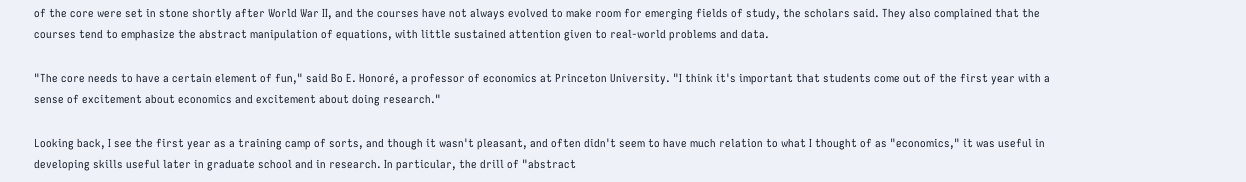of the core were set in stone shortly after World War II, and the courses have not always evolved to make room for emerging fields of study, the scholars said. They also complained that the courses tend to emphasize the abstract manipulation of equations, with little sustained attention given to real-world problems and data.

"The core needs to have a certain element of fun," said Bo E. Honoré, a professor of economics at Princeton University. "I think it's important that students come out of the first year with a sense of excitement about economics and excitement about doing research."

Looking back, I see the first year as a training camp of sorts, and though it wasn't pleasant, and often didn't seem to have much relation to what I thought of as "economics," it was useful in developing skills useful later in graduate school and in research. In particular, the drill of "abstract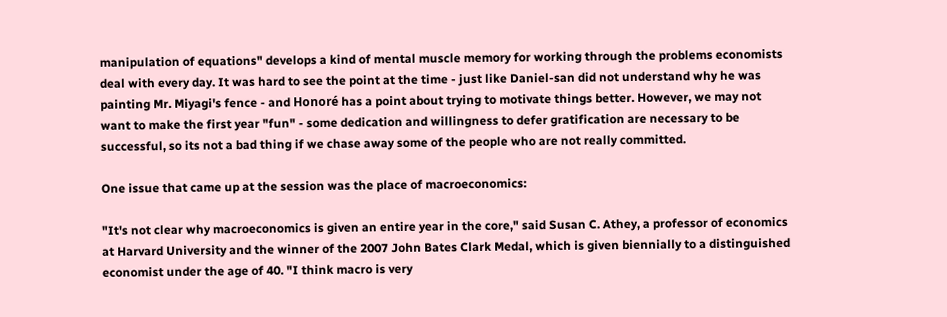manipulation of equations" develops a kind of mental muscle memory for working through the problems economists deal with every day. It was hard to see the point at the time - just like Daniel-san did not understand why he was painting Mr. Miyagi's fence - and Honoré has a point about trying to motivate things better. However, we may not want to make the first year "fun" - some dedication and willingness to defer gratification are necessary to be successful, so its not a bad thing if we chase away some of the people who are not really committed.

One issue that came up at the session was the place of macroeconomics:

"It's not clear why macroeconomics is given an entire year in the core," said Susan C. Athey, a professor of economics at Harvard University and the winner of the 2007 John Bates Clark Medal, which is given biennially to a distinguished economist under the age of 40. "I think macro is very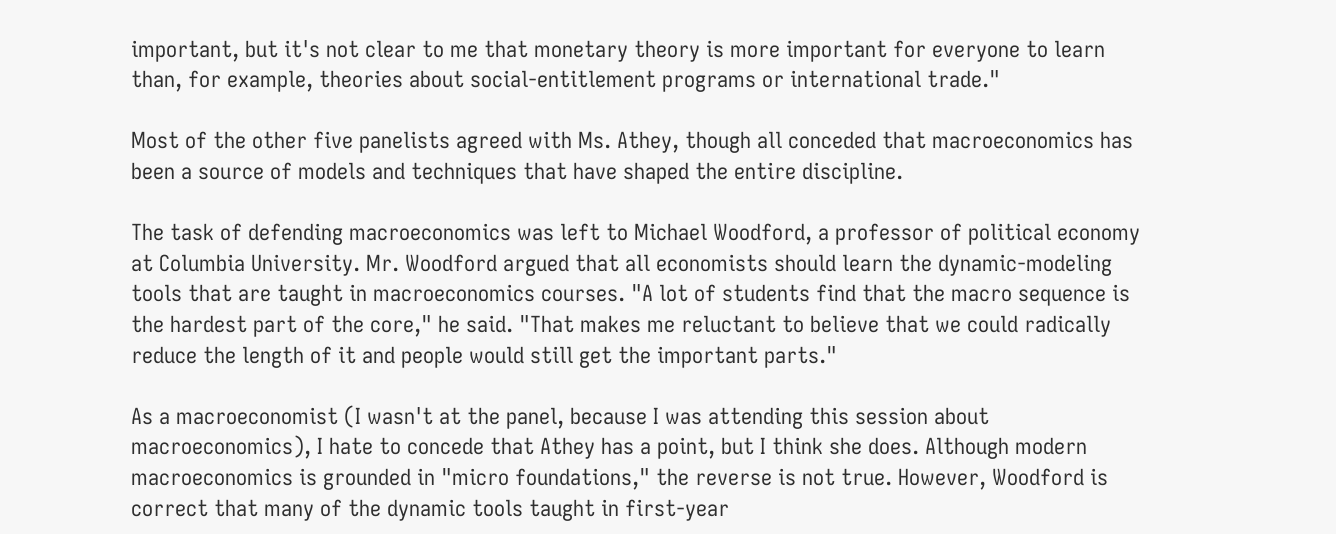important, but it's not clear to me that monetary theory is more important for everyone to learn than, for example, theories about social-entitlement programs or international trade."

Most of the other five panelists agreed with Ms. Athey, though all conceded that macroeconomics has been a source of models and techniques that have shaped the entire discipline.

The task of defending macroeconomics was left to Michael Woodford, a professor of political economy at Columbia University. Mr. Woodford argued that all economists should learn the dynamic-modeling tools that are taught in macroeconomics courses. "A lot of students find that the macro sequence is the hardest part of the core," he said. "That makes me reluctant to believe that we could radically reduce the length of it and people would still get the important parts."

As a macroeconomist (I wasn't at the panel, because I was attending this session about macroeconomics), I hate to concede that Athey has a point, but I think she does. Although modern macroeconomics is grounded in "micro foundations," the reverse is not true. However, Woodford is correct that many of the dynamic tools taught in first-year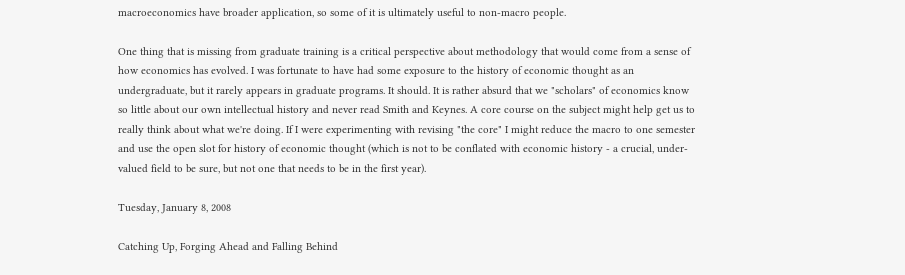macroeconomics have broader application, so some of it is ultimately useful to non-macro people.

One thing that is missing from graduate training is a critical perspective about methodology that would come from a sense of how economics has evolved. I was fortunate to have had some exposure to the history of economic thought as an undergraduate, but it rarely appears in graduate programs. It should. It is rather absurd that we "scholars" of economics know so little about our own intellectual history and never read Smith and Keynes. A core course on the subject might help get us to really think about what we're doing. If I were experimenting with revising "the core" I might reduce the macro to one semester and use the open slot for history of economic thought (which is not to be conflated with economic history - a crucial, under-valued field to be sure, but not one that needs to be in the first year).

Tuesday, January 8, 2008

Catching Up, Forging Ahead and Falling Behind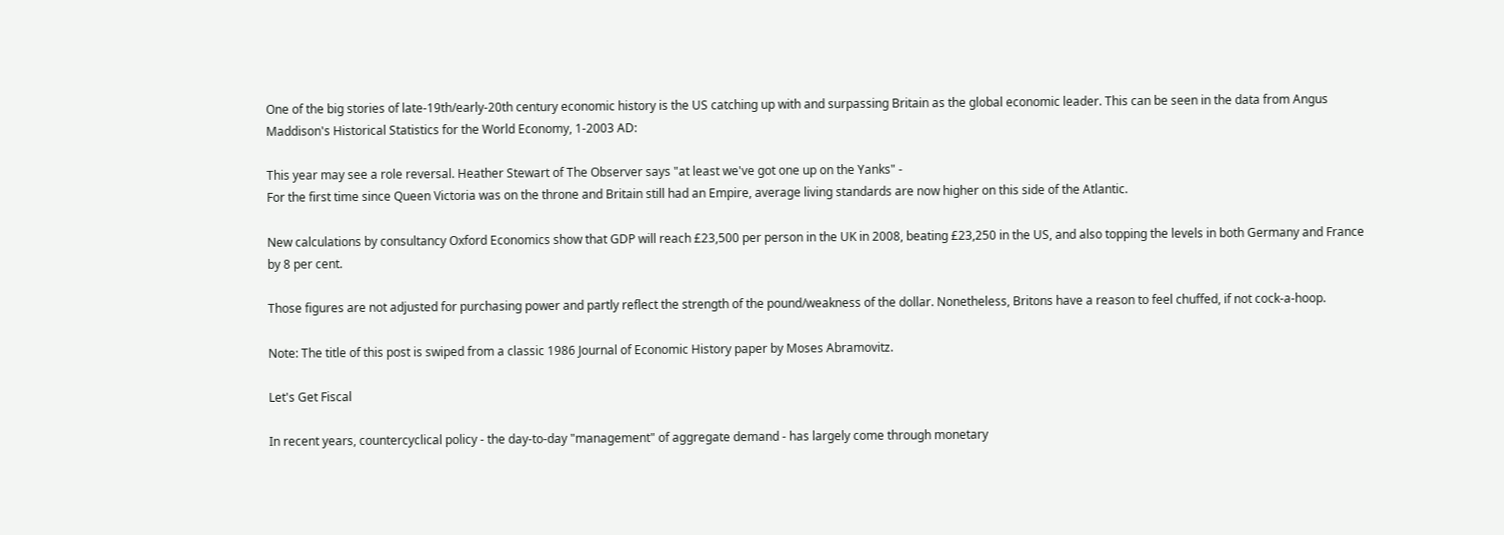One of the big stories of late-19th/early-20th century economic history is the US catching up with and surpassing Britain as the global economic leader. This can be seen in the data from Angus Maddison's Historical Statistics for the World Economy, 1-2003 AD:

This year may see a role reversal. Heather Stewart of The Observer says "at least we've got one up on the Yanks" -
For the first time since Queen Victoria was on the throne and Britain still had an Empire, average living standards are now higher on this side of the Atlantic.

New calculations by consultancy Oxford Economics show that GDP will reach £23,500 per person in the UK in 2008, beating £23,250 in the US, and also topping the levels in both Germany and France by 8 per cent.

Those figures are not adjusted for purchasing power and partly reflect the strength of the pound/weakness of the dollar. Nonetheless, Britons have a reason to feel chuffed, if not cock-a-hoop.

Note: The title of this post is swiped from a classic 1986 Journal of Economic History paper by Moses Abramovitz.

Let's Get Fiscal

In recent years, countercyclical policy - the day-to-day "management" of aggregate demand - has largely come through monetary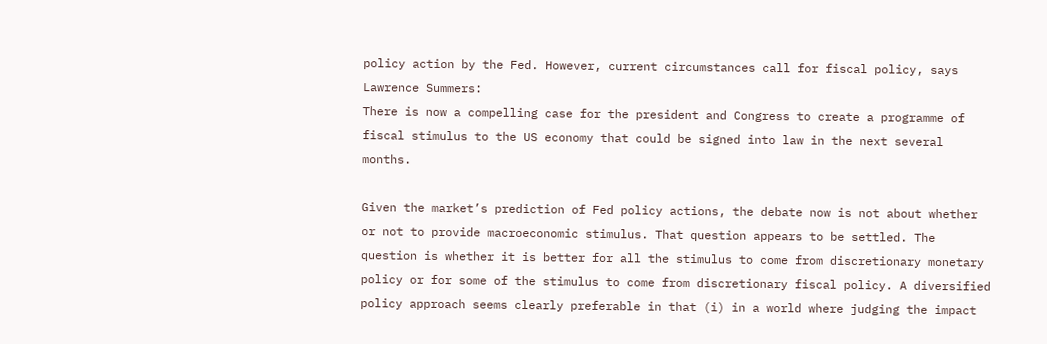policy action by the Fed. However, current circumstances call for fiscal policy, says Lawrence Summers:
There is now a compelling case for the president and Congress to create a programme of fiscal stimulus to the US economy that could be signed into law in the next several months.

Given the market’s prediction of Fed policy actions, the debate now is not about whether or not to provide macroeconomic stimulus. That question appears to be settled. The question is whether it is better for all the stimulus to come from discretionary monetary policy or for some of the stimulus to come from discretionary fiscal policy. A diversified policy approach seems clearly preferable in that (i) in a world where judging the impact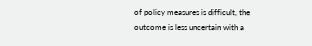of policy measures is difficult, the outcome is less uncertain with a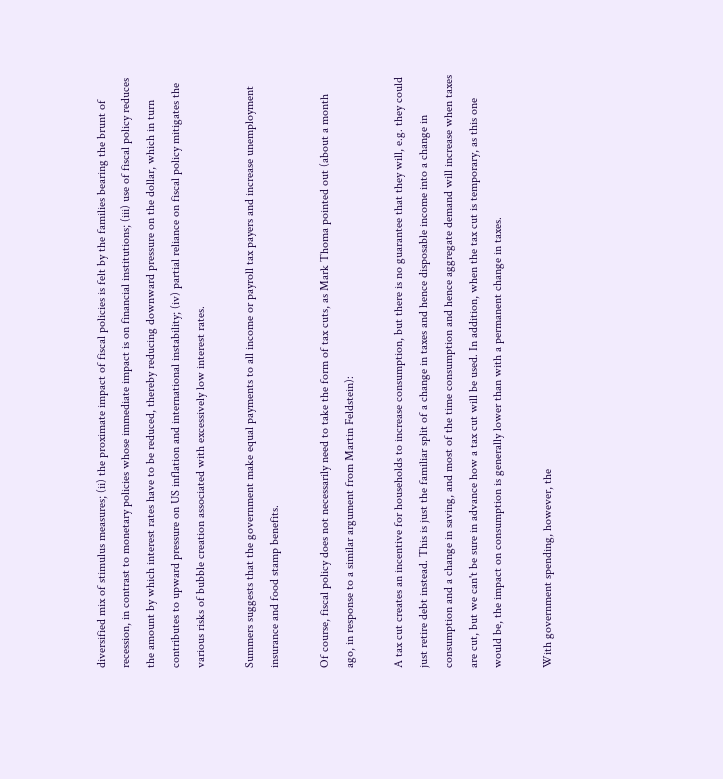diversified mix of stimulus measures; (ii) the proximate impact of fiscal policies is felt by the families bearing the brunt of recession, in contrast to monetary policies whose immediate impact is on financial institutions; (iii) use of fiscal policy reduces the amount by which interest rates have to be reduced, thereby reducing downward pressure on the dollar, which in turn contributes to upward pressure on US inflation and international instability; (iv) partial reliance on fiscal policy mitigates the various risks of bubble creation associated with excessively low interest rates.

Summers suggests that the government make equal payments to all income or payroll tax payers and increase unemployment insurance and food stamp benefits.

Of course, fiscal policy does not necessarily need to take the form of tax cuts, as Mark Thoma pointed out (about a month ago, in response to a similar argument from Martin Feldstein):

A tax cut creates an incentive for households to increase consumption, but there is no guarantee that they will, e.g. they could just retire debt instead. This is just the familiar split of a change in taxes and hence disposable income into a change in consumption and a change in saving, and most of the time consumption and hence aggregate demand will increase when taxes are cut, but we can't be sure in advance how a tax cut will be used. In addition, when the tax cut is temporary, as this one would be, the impact on consumption is generally lower than with a permanent change in taxes.

With government spending, however, the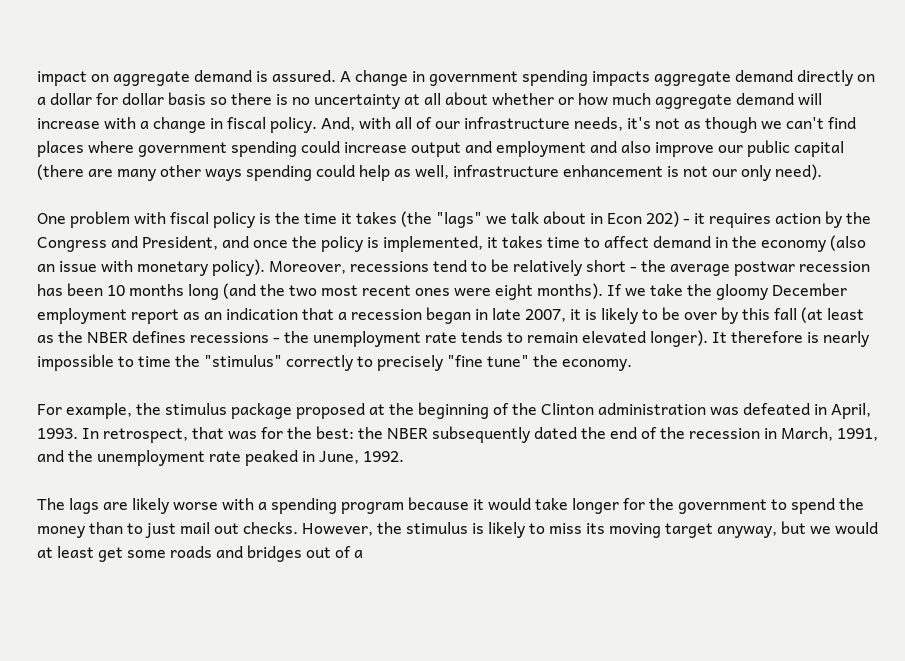impact on aggregate demand is assured. A change in government spending impacts aggregate demand directly on a dollar for dollar basis so there is no uncertainty at all about whether or how much aggregate demand will increase with a change in fiscal policy. And, with all of our infrastructure needs, it's not as though we can't find places where government spending could increase output and employment and also improve our public capital (there are many other ways spending could help as well, infrastructure enhancement is not our only need).

One problem with fiscal policy is the time it takes (the "lags" we talk about in Econ 202) - it requires action by the Congress and President, and once the policy is implemented, it takes time to affect demand in the economy (also an issue with monetary policy). Moreover, recessions tend to be relatively short - the average postwar recession has been 10 months long (and the two most recent ones were eight months). If we take the gloomy December employment report as an indication that a recession began in late 2007, it is likely to be over by this fall (at least as the NBER defines recessions - the unemployment rate tends to remain elevated longer). It therefore is nearly impossible to time the "stimulus" correctly to precisely "fine tune" the economy.

For example, the stimulus package proposed at the beginning of the Clinton administration was defeated in April, 1993. In retrospect, that was for the best: the NBER subsequently dated the end of the recession in March, 1991, and the unemployment rate peaked in June, 1992.

The lags are likely worse with a spending program because it would take longer for the government to spend the money than to just mail out checks. However, the stimulus is likely to miss its moving target anyway, but we would at least get some roads and bridges out of a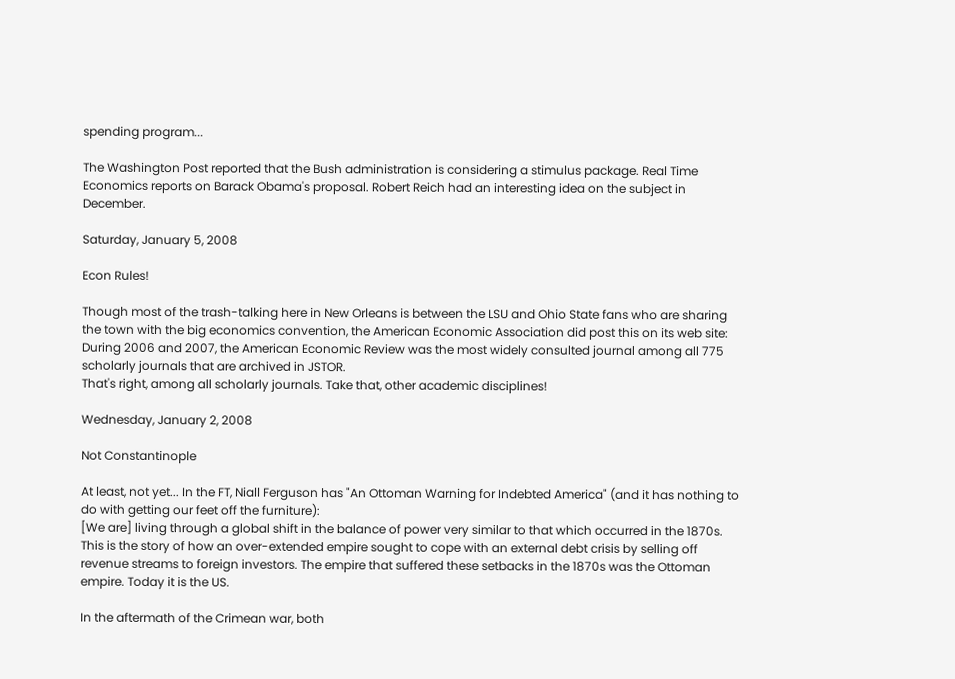spending program...

The Washington Post reported that the Bush administration is considering a stimulus package. Real Time Economics reports on Barack Obama's proposal. Robert Reich had an interesting idea on the subject in December.

Saturday, January 5, 2008

Econ Rules!

Though most of the trash-talking here in New Orleans is between the LSU and Ohio State fans who are sharing the town with the big economics convention, the American Economic Association did post this on its web site:
During 2006 and 2007, the American Economic Review was the most widely consulted journal among all 775 scholarly journals that are archived in JSTOR.
That's right, among all scholarly journals. Take that, other academic disciplines!

Wednesday, January 2, 2008

Not Constantinople

At least, not yet... In the FT, Niall Ferguson has "An Ottoman Warning for Indebted America" (and it has nothing to do with getting our feet off the furniture):
[We are] living through a global shift in the balance of power very similar to that which occurred in the 1870s. This is the story of how an over-extended empire sought to cope with an external debt crisis by selling off revenue streams to foreign investors. The empire that suffered these setbacks in the 1870s was the Ottoman empire. Today it is the US.

In the aftermath of the Crimean war, both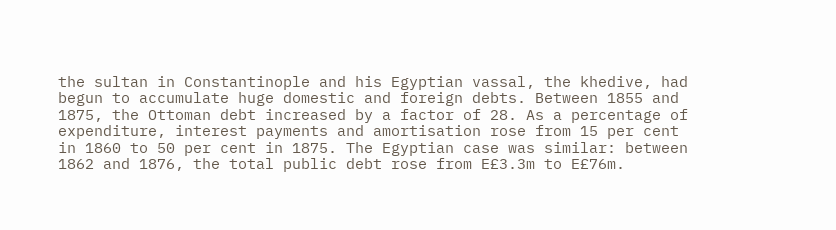the sultan in Constantinople and his Egyptian vassal, the khedive, had begun to accumulate huge domestic and foreign debts. Between 1855 and 1875, the Ottoman debt increased by a factor of 28. As a percentage of expenditure, interest payments and amortisation rose from 15 per cent in 1860 to 50 per cent in 1875. The Egyptian case was similar: between 1862 and 1876, the total public debt rose from E£3.3m to E£76m.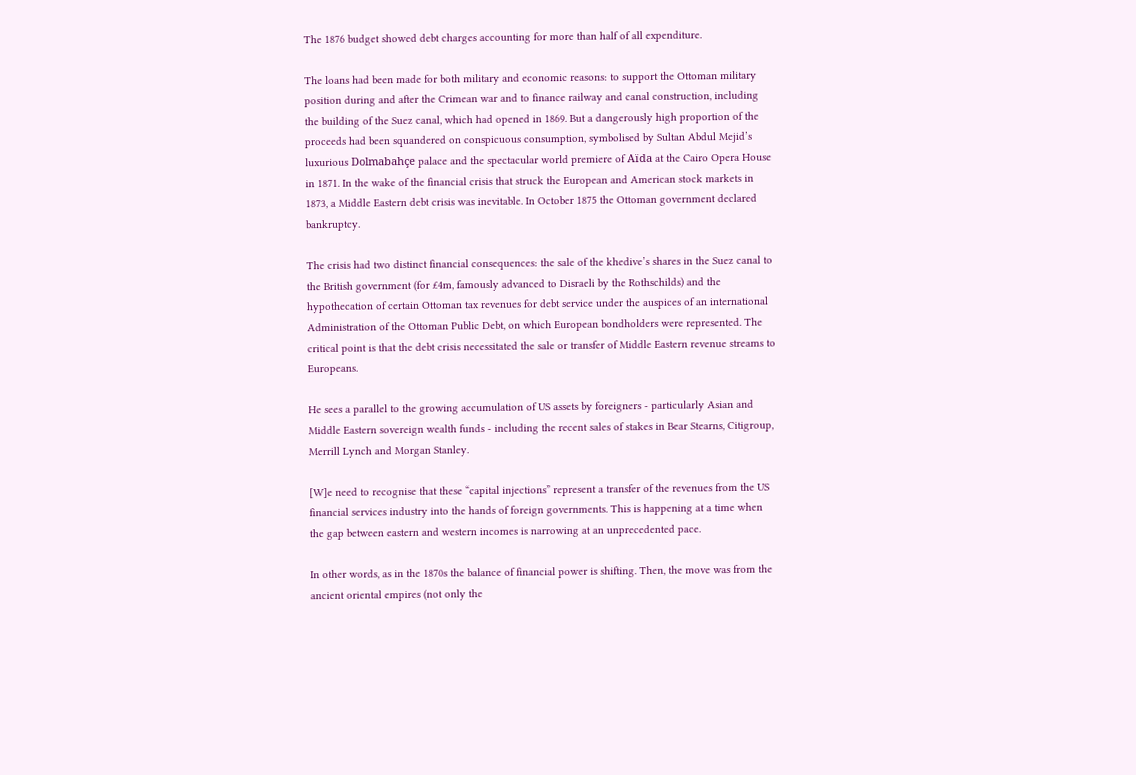The 1876 budget showed debt charges accounting for more than half of all expenditure.

The loans had been made for both military and economic reasons: to support the Ottoman military position during and after the Crimean war and to finance railway and canal construction, including the building of the Suez canal, which had opened in 1869. But a dangerously high proportion of the proceeds had been squandered on conspicuous consumption, symbolised by Sultan Abdul Mejid’s luxurious Dolmabahçe palace and the spectacular world premiere of Aïda at the Cairo Opera House in 1871. In the wake of the financial crisis that struck the European and American stock markets in 1873, a Middle Eastern debt crisis was inevitable. In October 1875 the Ottoman government declared bankruptcy.

The crisis had two distinct financial consequences: the sale of the khedive’s shares in the Suez canal to the British government (for £4m, famously advanced to Disraeli by the Rothschilds) and the hypothecation of certain Ottoman tax revenues for debt service under the auspices of an international Administration of the Ottoman Public Debt, on which European bondholders were represented. The critical point is that the debt crisis necessitated the sale or transfer of Middle Eastern revenue streams to Europeans.

He sees a parallel to the growing accumulation of US assets by foreigners - particularly Asian and Middle Eastern sovereign wealth funds - including the recent sales of stakes in Bear Stearns, Citigroup, Merrill Lynch and Morgan Stanley.

[W]e need to recognise that these “capital injections” represent a transfer of the revenues from the US financial services industry into the hands of foreign governments. This is happening at a time when the gap between eastern and western incomes is narrowing at an unprecedented pace.

In other words, as in the 1870s the balance of financial power is shifting. Then, the move was from the ancient oriental empires (not only the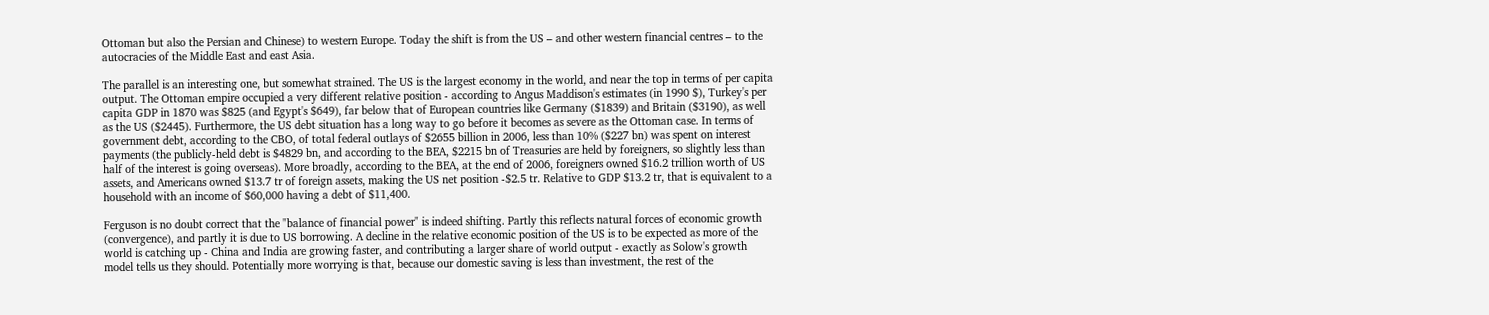Ottoman but also the Persian and Chinese) to western Europe. Today the shift is from the US – and other western financial centres – to the autocracies of the Middle East and east Asia.

The parallel is an interesting one, but somewhat strained. The US is the largest economy in the world, and near the top in terms of per capita output. The Ottoman empire occupied a very different relative position - according to Angus Maddison's estimates (in 1990 $), Turkey's per capita GDP in 1870 was $825 (and Egypt's $649), far below that of European countries like Germany ($1839) and Britain ($3190), as well as the US ($2445). Furthermore, the US debt situation has a long way to go before it becomes as severe as the Ottoman case. In terms of government debt, according to the CBO, of total federal outlays of $2655 billion in 2006, less than 10% ($227 bn) was spent on interest payments (the publicly-held debt is $4829 bn, and according to the BEA, $2215 bn of Treasuries are held by foreigners, so slightly less than half of the interest is going overseas). More broadly, according to the BEA, at the end of 2006, foreigners owned $16.2 trillion worth of US assets, and Americans owned $13.7 tr of foreign assets, making the US net position -$2.5 tr. Relative to GDP $13.2 tr, that is equivalent to a household with an income of $60,000 having a debt of $11,400.

Ferguson is no doubt correct that the "balance of financial power" is indeed shifting. Partly this reflects natural forces of economic growth (convergence), and partly it is due to US borrowing. A decline in the relative economic position of the US is to be expected as more of the world is catching up - China and India are growing faster, and contributing a larger share of world output - exactly as Solow's growth model tells us they should. Potentially more worrying is that, because our domestic saving is less than investment, the rest of the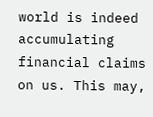world is indeed accumulating financial claims on us. This may,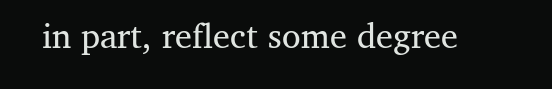in part, reflect some degree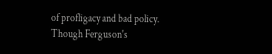of profligacy and bad policy. Though Ferguson's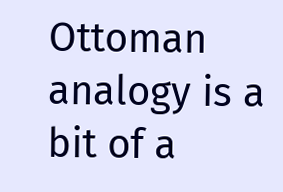Ottoman analogy is a bit of a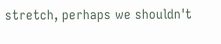stretch, perhaps we shouldn't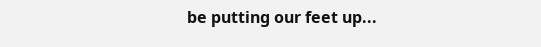be putting our feet up...